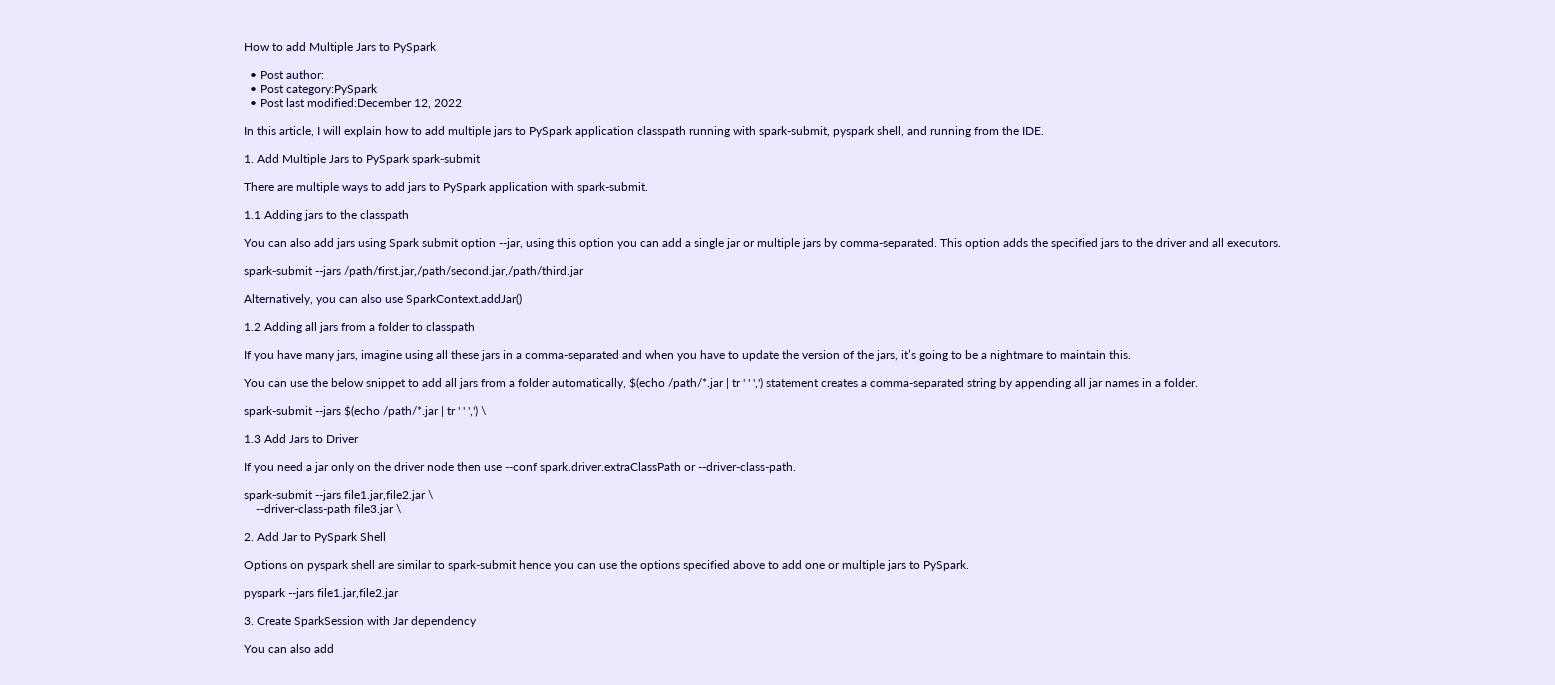How to add Multiple Jars to PySpark

  • Post author:
  • Post category:PySpark
  • Post last modified:December 12, 2022

In this article, I will explain how to add multiple jars to PySpark application classpath running with spark-submit, pyspark shell, and running from the IDE.

1. Add Multiple Jars to PySpark spark-submit

There are multiple ways to add jars to PySpark application with spark-submit.

1.1 Adding jars to the classpath

You can also add jars using Spark submit option --jar, using this option you can add a single jar or multiple jars by comma-separated. This option adds the specified jars to the driver and all executors.

spark-submit --jars /path/first.jar,/path/second.jar,/path/third.jar

Alternatively, you can also use SparkContext.addJar()

1.2 Adding all jars from a folder to classpath

If you have many jars, imagine using all these jars in a comma-separated and when you have to update the version of the jars, it’s going to be a nightmare to maintain this.

You can use the below snippet to add all jars from a folder automatically, $(echo /path/*.jar | tr ' ' ',') statement creates a comma-separated string by appending all jar names in a folder.

spark-submit --jars $(echo /path/*.jar | tr ' ' ',') \

1.3 Add Jars to Driver

If you need a jar only on the driver node then use --conf spark.driver.extraClassPath or --driver-class-path.

spark-submit --jars file1.jar,file2.jar \
    --driver-class-path file3.jar \

2. Add Jar to PySpark Shell

Options on pyspark shell are similar to spark-submit hence you can use the options specified above to add one or multiple jars to PySpark.

pyspark --jars file1.jar,file2.jar

3. Create SparkSession with Jar dependency

You can also add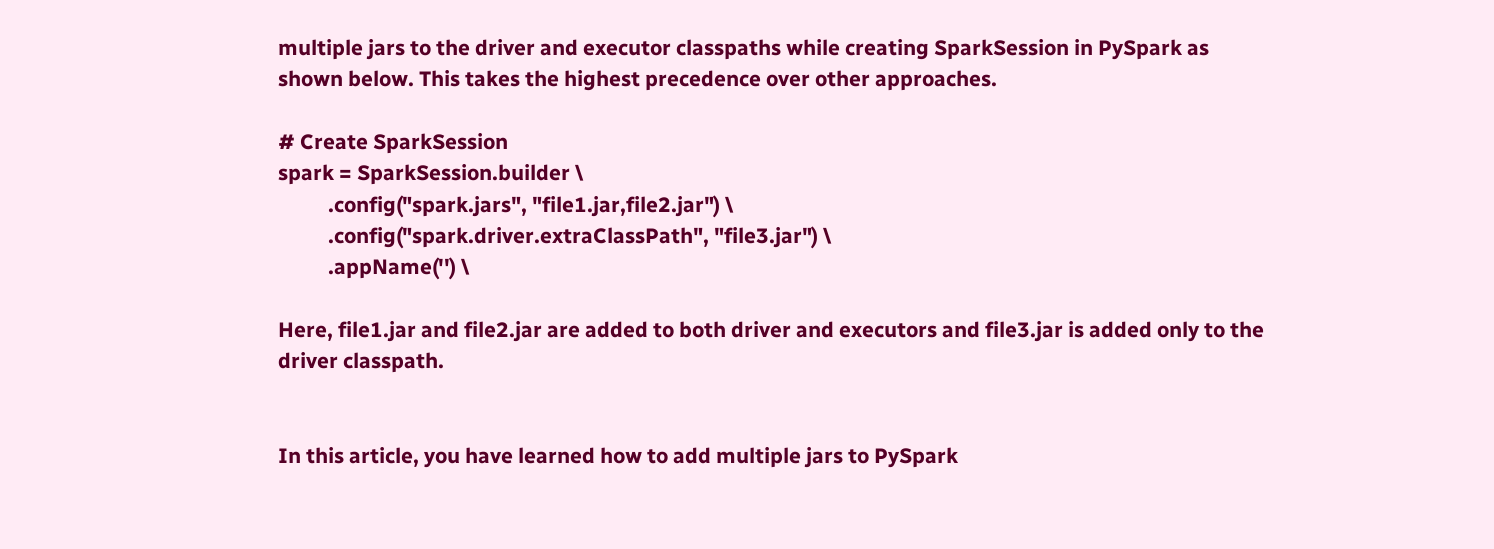multiple jars to the driver and executor classpaths while creating SparkSession in PySpark as shown below. This takes the highest precedence over other approaches.

# Create SparkSession
spark = SparkSession.builder \
          .config("spark.jars", "file1.jar,file2.jar") \
          .config("spark.driver.extraClassPath", "file3.jar") \
          .appName('') \

Here, file1.jar and file2.jar are added to both driver and executors and file3.jar is added only to the driver classpath.


In this article, you have learned how to add multiple jars to PySpark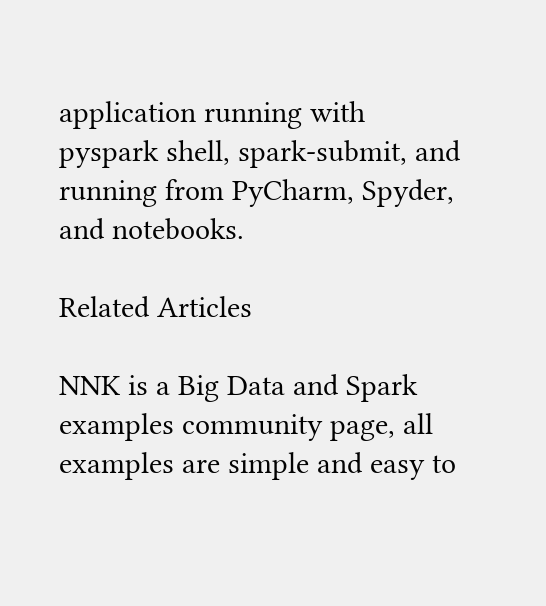application running with pyspark shell, spark-submit, and running from PyCharm, Spyder, and notebooks.

Related Articles

NNK is a Big Data and Spark examples community page, all examples are simple and easy to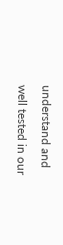understand and well tested in our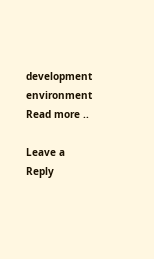development environment Read more ..

Leave a Reply